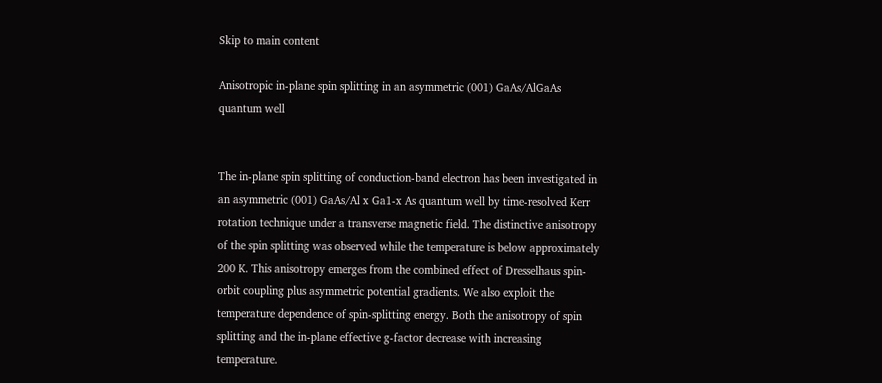Skip to main content

Anisotropic in-plane spin splitting in an asymmetric (001) GaAs/AlGaAs quantum well


The in-plane spin splitting of conduction-band electron has been investigated in an asymmetric (001) GaAs/Al x Ga1-x As quantum well by time-resolved Kerr rotation technique under a transverse magnetic field. The distinctive anisotropy of the spin splitting was observed while the temperature is below approximately 200 K. This anisotropy emerges from the combined effect of Dresselhaus spin-orbit coupling plus asymmetric potential gradients. We also exploit the temperature dependence of spin-splitting energy. Both the anisotropy of spin splitting and the in-plane effective g-factor decrease with increasing temperature.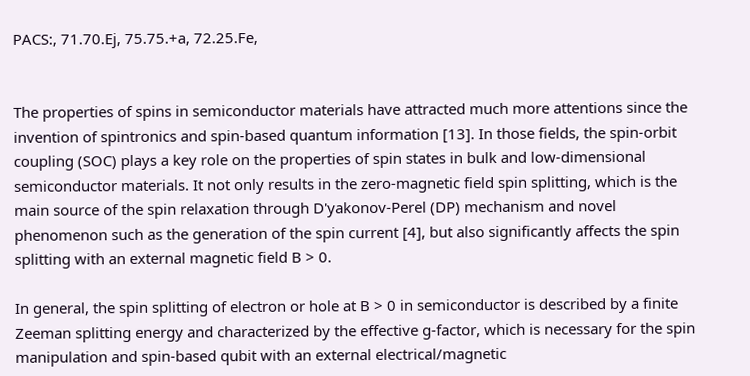PACS:, 71.70.Ej, 75.75.+a, 72.25.Fe,


The properties of spins in semiconductor materials have attracted much more attentions since the invention of spintronics and spin-based quantum information [13]. In those fields, the spin-orbit coupling (SOC) plays a key role on the properties of spin states in bulk and low-dimensional semiconductor materials. It not only results in the zero-magnetic field spin splitting, which is the main source of the spin relaxation through D'yakonov-Perel (DP) mechanism and novel phenomenon such as the generation of the spin current [4], but also significantly affects the spin splitting with an external magnetic field B > 0.

In general, the spin splitting of electron or hole at B > 0 in semiconductor is described by a finite Zeeman splitting energy and characterized by the effective g-factor, which is necessary for the spin manipulation and spin-based qubit with an external electrical/magnetic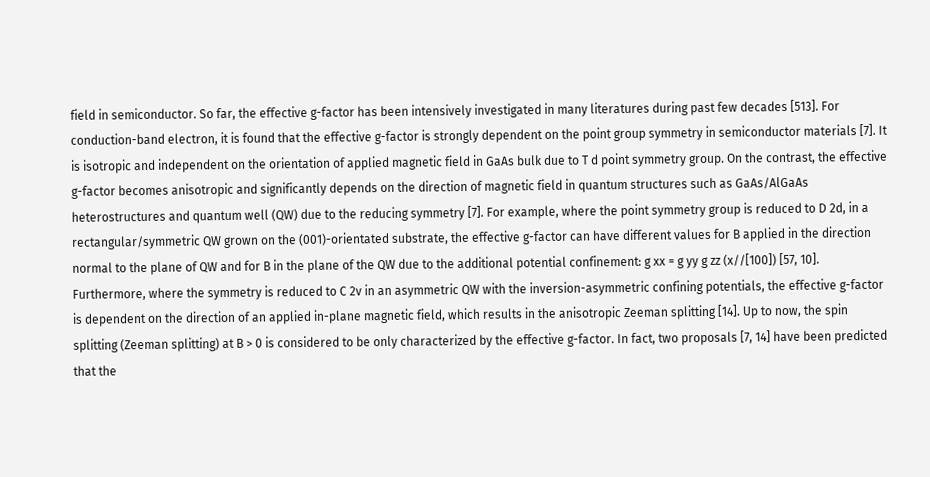field in semiconductor. So far, the effective g-factor has been intensively investigated in many literatures during past few decades [513]. For conduction-band electron, it is found that the effective g-factor is strongly dependent on the point group symmetry in semiconductor materials [7]. It is isotropic and independent on the orientation of applied magnetic field in GaAs bulk due to T d point symmetry group. On the contrast, the effective g-factor becomes anisotropic and significantly depends on the direction of magnetic field in quantum structures such as GaAs/AlGaAs heterostructures and quantum well (QW) due to the reducing symmetry [7]. For example, where the point symmetry group is reduced to D 2d, in a rectangular/symmetric QW grown on the (001)-orientated substrate, the effective g-factor can have different values for B applied in the direction normal to the plane of QW and for B in the plane of the QW due to the additional potential confinement: g xx = g yy g zz (x//[100]) [57, 10]. Furthermore, where the symmetry is reduced to C 2v in an asymmetric QW with the inversion-asymmetric confining potentials, the effective g-factor is dependent on the direction of an applied in-plane magnetic field, which results in the anisotropic Zeeman splitting [14]. Up to now, the spin splitting (Zeeman splitting) at B > 0 is considered to be only characterized by the effective g-factor. In fact, two proposals [7, 14] have been predicted that the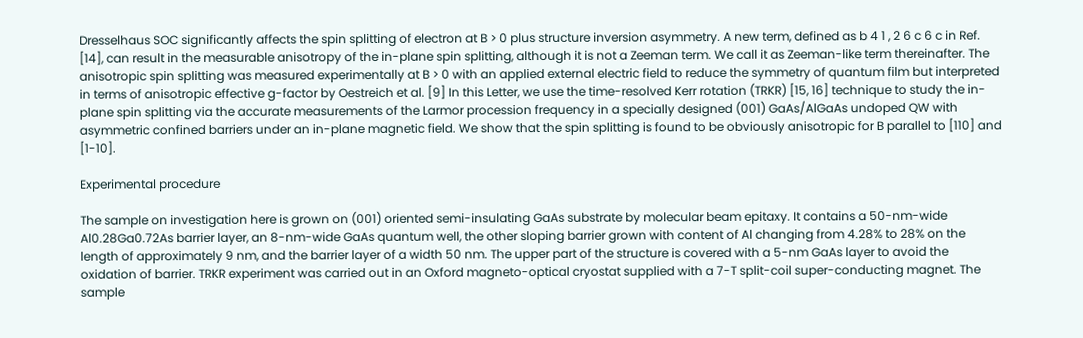Dresselhaus SOC significantly affects the spin splitting of electron at B > 0 plus structure inversion asymmetry. A new term, defined as b 4 1 , 2 6 c 6 c in Ref. [14], can result in the measurable anisotropy of the in-plane spin splitting, although it is not a Zeeman term. We call it as Zeeman-like term thereinafter. The anisotropic spin splitting was measured experimentally at B > 0 with an applied external electric field to reduce the symmetry of quantum film but interpreted in terms of anisotropic effective g-factor by Oestreich et al. [9] In this Letter, we use the time-resolved Kerr rotation (TRKR) [15, 16] technique to study the in-plane spin splitting via the accurate measurements of the Larmor procession frequency in a specially designed (001) GaAs/AlGaAs undoped QW with asymmetric confined barriers under an in-plane magnetic field. We show that the spin splitting is found to be obviously anisotropic for B parallel to [110] and [1-10].

Experimental procedure

The sample on investigation here is grown on (001) oriented semi-insulating GaAs substrate by molecular beam epitaxy. It contains a 50-nm-wide Al0.28Ga0.72As barrier layer, an 8-nm-wide GaAs quantum well, the other sloping barrier grown with content of Al changing from 4.28% to 28% on the length of approximately 9 nm, and the barrier layer of a width 50 nm. The upper part of the structure is covered with a 5-nm GaAs layer to avoid the oxidation of barrier. TRKR experiment was carried out in an Oxford magneto-optical cryostat supplied with a 7-T split-coil super-conducting magnet. The sample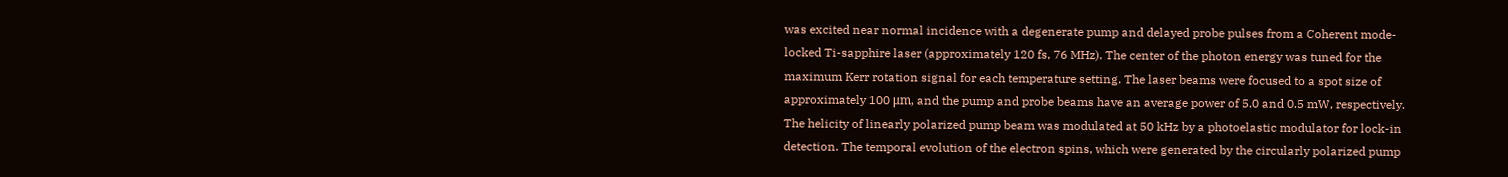was excited near normal incidence with a degenerate pump and delayed probe pulses from a Coherent mode-locked Ti-sapphire laser (approximately 120 fs, 76 MHz). The center of the photon energy was tuned for the maximum Kerr rotation signal for each temperature setting. The laser beams were focused to a spot size of approximately 100 μm, and the pump and probe beams have an average power of 5.0 and 0.5 mW, respectively. The helicity of linearly polarized pump beam was modulated at 50 kHz by a photoelastic modulator for lock-in detection. The temporal evolution of the electron spins, which were generated by the circularly polarized pump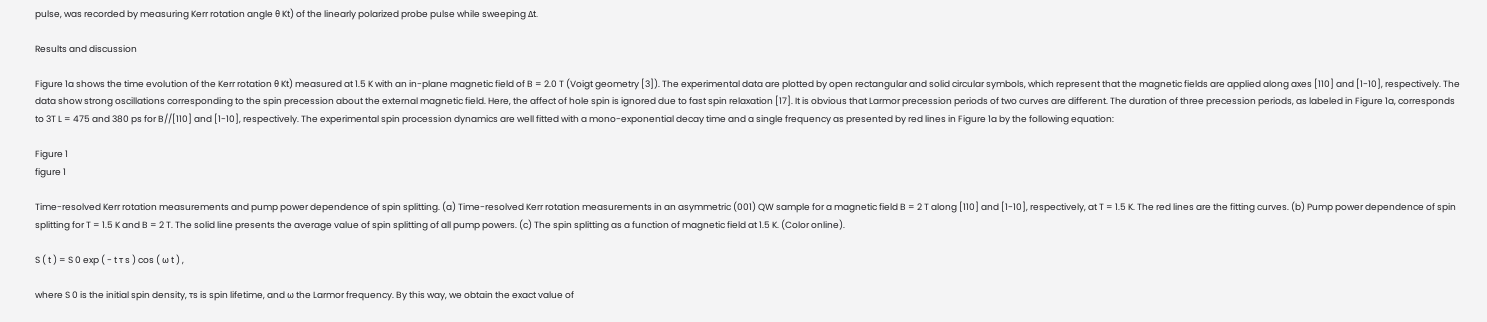pulse, was recorded by measuring Kerr rotation angle θ Kt) of the linearly polarized probe pulse while sweeping Δt.

Results and discussion

Figure 1a shows the time evolution of the Kerr rotation θ Kt) measured at 1.5 K with an in-plane magnetic field of B = 2.0 T (Voigt geometry [3]). The experimental data are plotted by open rectangular and solid circular symbols, which represent that the magnetic fields are applied along axes [110] and [1-10], respectively. The data show strong oscillations corresponding to the spin precession about the external magnetic field. Here, the affect of hole spin is ignored due to fast spin relaxation [17]. It is obvious that Larmor precession periods of two curves are different. The duration of three precession periods, as labeled in Figure 1a, corresponds to 3T L = 475 and 380 ps for B//[110] and [1-10], respectively. The experimental spin procession dynamics are well fitted with a mono-exponential decay time and a single frequency as presented by red lines in Figure 1a by the following equation:

Figure 1
figure 1

Time-resolved Kerr rotation measurements and pump power dependence of spin splitting. (a) Time-resolved Kerr rotation measurements in an asymmetric (001) QW sample for a magnetic field B = 2 T along [110] and [1-10], respectively, at T = 1.5 K. The red lines are the fitting curves. (b) Pump power dependence of spin splitting for T = 1.5 K and B = 2 T. The solid line presents the average value of spin splitting of all pump powers. (c) The spin splitting as a function of magnetic field at 1.5 K. (Color online).

S ( t ) = S 0 exp ( - t τ s ) cos ( ω t ) ,

where S 0 is the initial spin density, τs is spin lifetime, and ω the Larmor frequency. By this way, we obtain the exact value of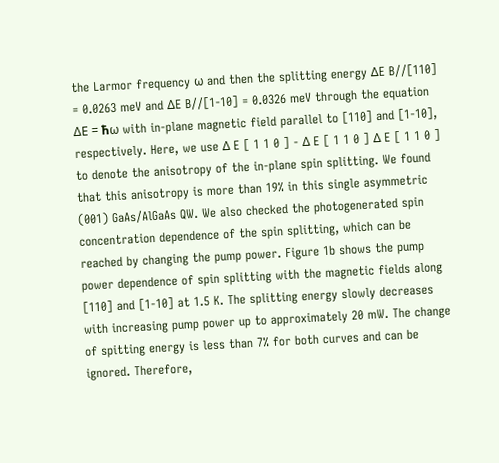the Larmor frequency ω and then the splitting energy ΔE B//[110] = 0.0263 meV and ΔE B//[1-10] = 0.0326 meV through the equation ΔE = ћω with in-plane magnetic field parallel to [110] and [1-10], respectively. Here, we use Δ E [ 1 1 0 ] - Δ E [ 1 1 0 ] Δ E [ 1 1 0 ] to denote the anisotropy of the in-plane spin splitting. We found that this anisotropy is more than 19% in this single asymmetric (001) GaAs/AlGaAs QW. We also checked the photogenerated spin concentration dependence of the spin splitting, which can be reached by changing the pump power. Figure 1b shows the pump power dependence of spin splitting with the magnetic fields along [110] and [1-10] at 1.5 K. The splitting energy slowly decreases with increasing pump power up to approximately 20 mW. The change of spitting energy is less than 7% for both curves and can be ignored. Therefore,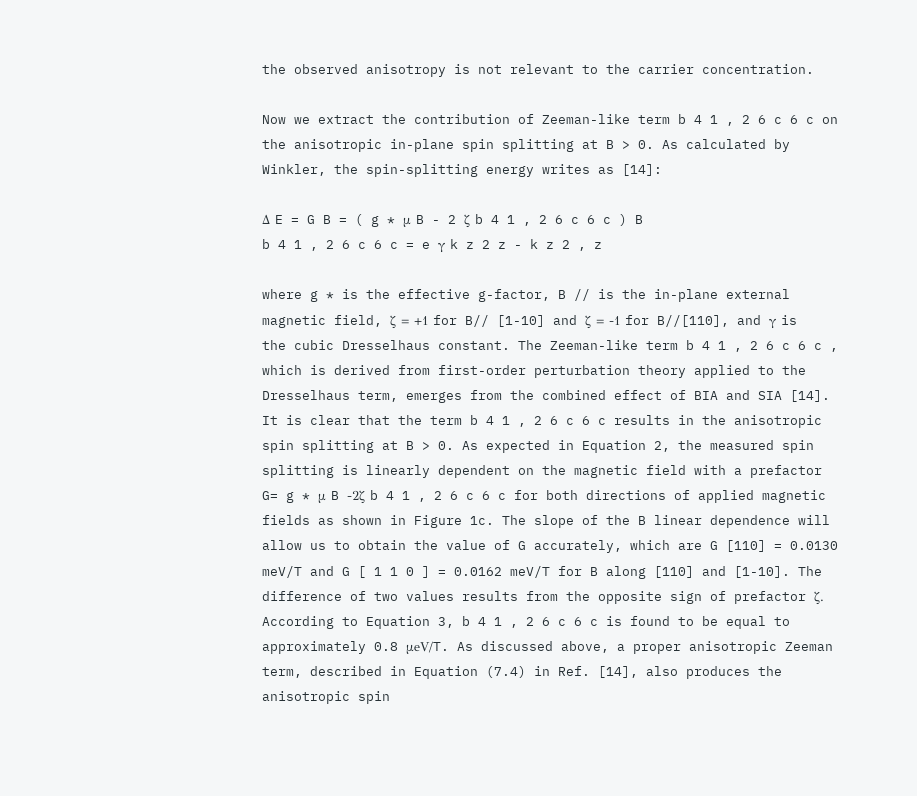the observed anisotropy is not relevant to the carrier concentration.

Now we extract the contribution of Zeeman-like term b 4 1 , 2 6 c 6 c on the anisotropic in-plane spin splitting at B > 0. As calculated by Winkler, the spin-splitting energy writes as [14]:

Δ E = G B = ( g * μ B - 2 ζ b 4 1 , 2 6 c 6 c ) B
b 4 1 , 2 6 c 6 c = e γ k z 2 z - k z 2 , z

where g * is the effective g-factor, B // is the in-plane external magnetic field, ζ = +1 for B// [1-10] and ζ = -1 for B//[110], and γ is the cubic Dresselhaus constant. The Zeeman-like term b 4 1 , 2 6 c 6 c , which is derived from first-order perturbation theory applied to the Dresselhaus term, emerges from the combined effect of BIA and SIA [14]. It is clear that the term b 4 1 , 2 6 c 6 c results in the anisotropic spin splitting at B > 0. As expected in Equation 2, the measured spin splitting is linearly dependent on the magnetic field with a prefactor G= g * μ B -2ζ b 4 1 , 2 6 c 6 c for both directions of applied magnetic fields as shown in Figure 1c. The slope of the B linear dependence will allow us to obtain the value of G accurately, which are G [110] = 0.0130 meV/T and G [ 1 1 0 ] = 0.0162 meV/T for B along [110] and [1-10]. The difference of two values results from the opposite sign of prefactor ζ. According to Equation 3, b 4 1 , 2 6 c 6 c is found to be equal to approximately 0.8 μeV/T. As discussed above, a proper anisotropic Zeeman term, described in Equation (7.4) in Ref. [14], also produces the anisotropic spin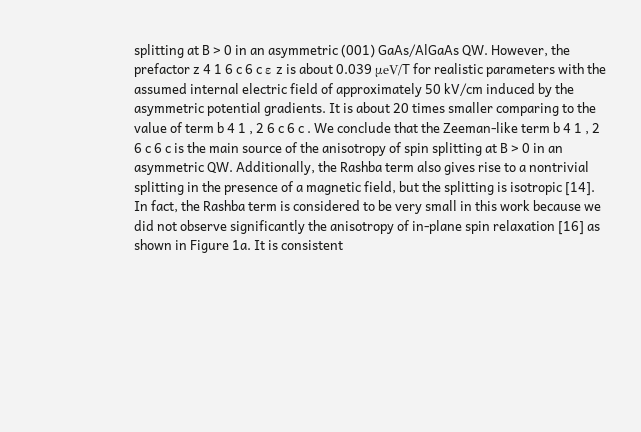splitting at B > 0 in an asymmetric (001) GaAs/AlGaAs QW. However, the prefactor z 4 1 6 c 6 c ε z is about 0.039 μeV/T for realistic parameters with the assumed internal electric field of approximately 50 kV/cm induced by the asymmetric potential gradients. It is about 20 times smaller comparing to the value of term b 4 1 , 2 6 c 6 c . We conclude that the Zeeman-like term b 4 1 , 2 6 c 6 c is the main source of the anisotropy of spin splitting at B > 0 in an asymmetric QW. Additionally, the Rashba term also gives rise to a nontrivial splitting in the presence of a magnetic field, but the splitting is isotropic [14]. In fact, the Rashba term is considered to be very small in this work because we did not observe significantly the anisotropy of in-plane spin relaxation [16] as shown in Figure 1a. It is consistent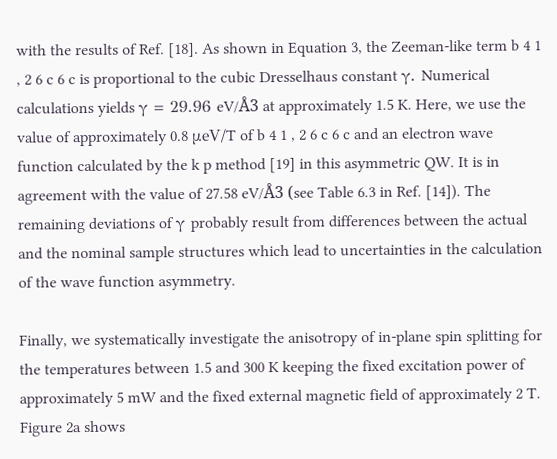with the results of Ref. [18]. As shown in Equation 3, the Zeeman-like term b 4 1 , 2 6 c 6 c is proportional to the cubic Dresselhaus constant γ. Numerical calculations yields γ = 29.96 eV/Å3 at approximately 1.5 K. Here, we use the value of approximately 0.8 μeV/T of b 4 1 , 2 6 c 6 c and an electron wave function calculated by the k p method [19] in this asymmetric QW. It is in agreement with the value of 27.58 eV/Å3 (see Table 6.3 in Ref. [14]). The remaining deviations of γ probably result from differences between the actual and the nominal sample structures which lead to uncertainties in the calculation of the wave function asymmetry.

Finally, we systematically investigate the anisotropy of in-plane spin splitting for the temperatures between 1.5 and 300 K keeping the fixed excitation power of approximately 5 mW and the fixed external magnetic field of approximately 2 T. Figure 2a shows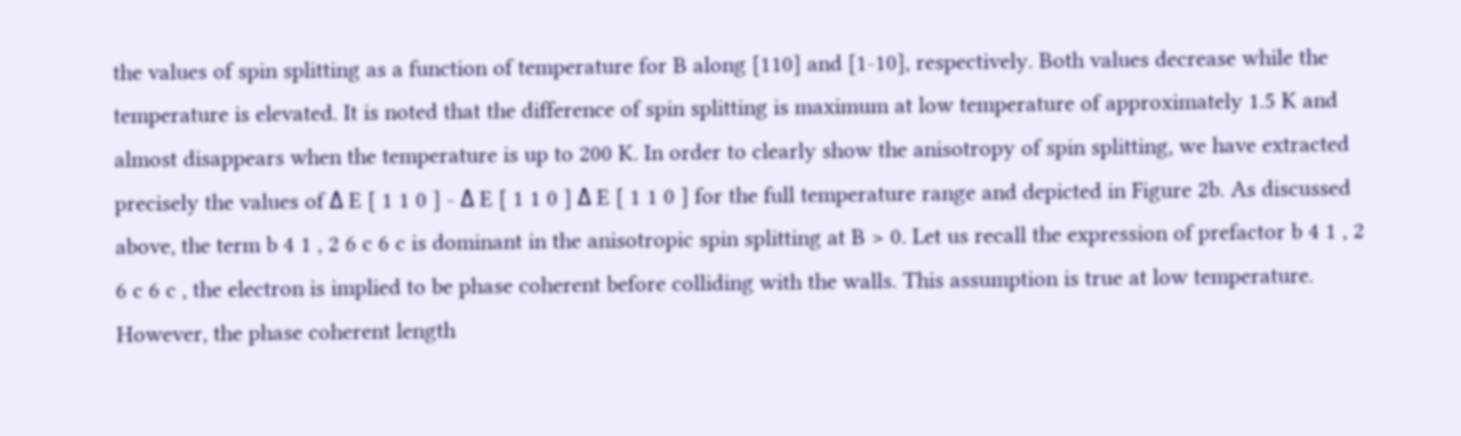the values of spin splitting as a function of temperature for B along [110] and [1-10], respectively. Both values decrease while the temperature is elevated. It is noted that the difference of spin splitting is maximum at low temperature of approximately 1.5 K and almost disappears when the temperature is up to 200 K. In order to clearly show the anisotropy of spin splitting, we have extracted precisely the values of Δ E [ 1 1 0 ] - Δ E [ 1 1 0 ] Δ E [ 1 1 0 ] for the full temperature range and depicted in Figure 2b. As discussed above, the term b 4 1 , 2 6 c 6 c is dominant in the anisotropic spin splitting at B > 0. Let us recall the expression of prefactor b 4 1 , 2 6 c 6 c , the electron is implied to be phase coherent before colliding with the walls. This assumption is true at low temperature. However, the phase coherent length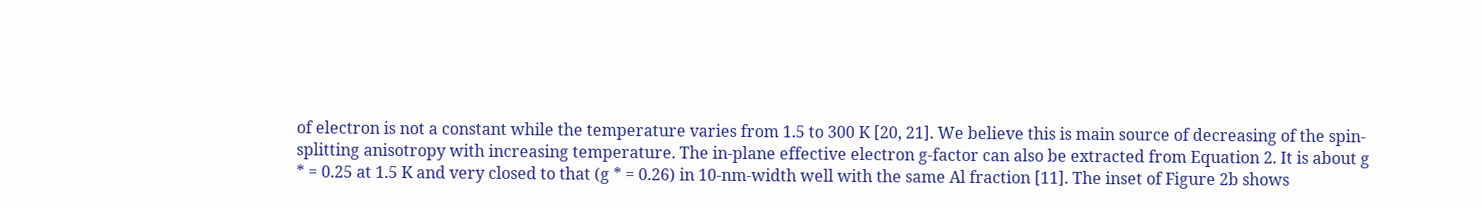of electron is not a constant while the temperature varies from 1.5 to 300 K [20, 21]. We believe this is main source of decreasing of the spin-splitting anisotropy with increasing temperature. The in-plane effective electron g-factor can also be extracted from Equation 2. It is about g * = 0.25 at 1.5 K and very closed to that (g * = 0.26) in 10-nm-width well with the same Al fraction [11]. The inset of Figure 2b shows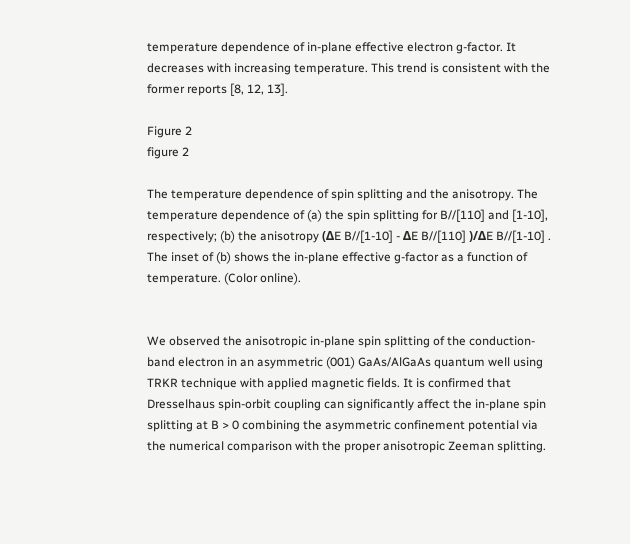temperature dependence of in-plane effective electron g-factor. It decreases with increasing temperature. This trend is consistent with the former reports [8, 12, 13].

Figure 2
figure 2

The temperature dependence of spin splitting and the anisotropy. The temperature dependence of (a) the spin splitting for B//[110] and [1-10], respectively; (b) the anisotropy (ΔE B//[1-10] - ΔE B//[110] )/ΔE B//[1-10] . The inset of (b) shows the in-plane effective g-factor as a function of temperature. (Color online).


We observed the anisotropic in-plane spin splitting of the conduction-band electron in an asymmetric (001) GaAs/AlGaAs quantum well using TRKR technique with applied magnetic fields. It is confirmed that Dresselhaus spin-orbit coupling can significantly affect the in-plane spin splitting at B > 0 combining the asymmetric confinement potential via the numerical comparison with the proper anisotropic Zeeman splitting.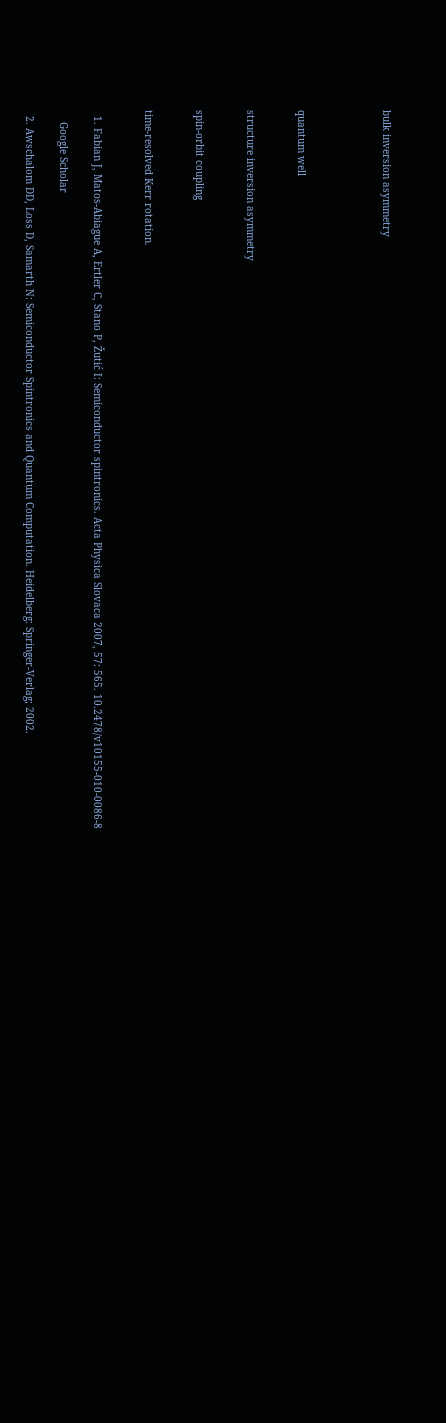bulk inversion asymmetry




quantum well


structure inversion asymmetry


spin-orbit coupling


time-resolved Kerr rotation.


  1. Fabian J, Matos-Abiague A, Ertler C, Stano P, Žutić I: Semiconductor spintronics. Acta Physica Slovaca 2007, 57: 565. 10.2478/v10155-010-0086-8

    Google Scholar

  2. Awschalom DD, Loss D, Samarth N: Semiconductor Spintronics and Quantum Computation. Heidelberg: Springer-Verlag; 2002.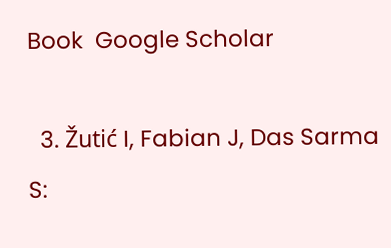Book  Google Scholar

  3. Žutić I, Fabian J, Das Sarma S: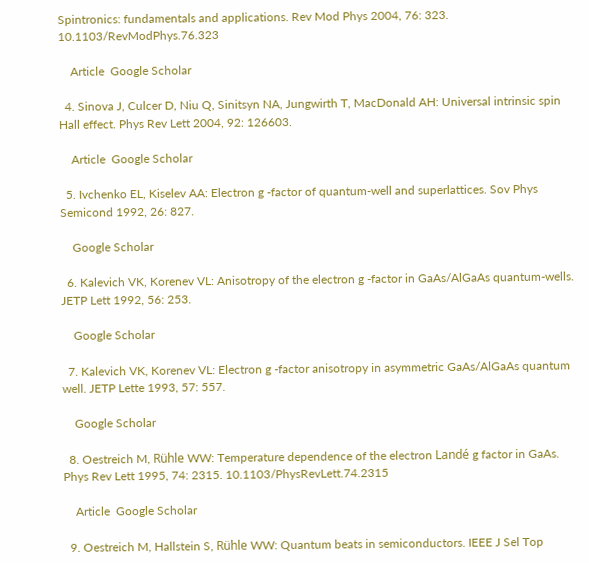Spintronics: fundamentals and applications. Rev Mod Phys 2004, 76: 323. 10.1103/RevModPhys.76.323

    Article  Google Scholar

  4. Sinova J, Culcer D, Niu Q, Sinitsyn NA, Jungwirth T, MacDonald AH: Universal intrinsic spin Hall effect. Phys Rev Lett 2004, 92: 126603.

    Article  Google Scholar

  5. Ivchenko EL, Kiselev AA: Electron g -factor of quantum-well and superlattices. Sov Phys Semicond 1992, 26: 827.

    Google Scholar

  6. Kalevich VK, Korenev VL: Anisotropy of the electron g -factor in GaAs/AlGaAs quantum-wells. JETP Lett 1992, 56: 253.

    Google Scholar

  7. Kalevich VK, Korenev VL: Electron g -factor anisotropy in asymmetric GaAs/AlGaAs quantum well. JETP Lette 1993, 57: 557.

    Google Scholar

  8. Oestreich M, Rühle WW: Temperature dependence of the electron Landé g factor in GaAs. Phys Rev Lett 1995, 74: 2315. 10.1103/PhysRevLett.74.2315

    Article  Google Scholar

  9. Oestreich M, Hallstein S, Rühle WW: Quantum beats in semiconductors. IEEE J Sel Top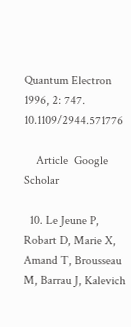Quantum Electron 1996, 2: 747. 10.1109/2944.571776

    Article  Google Scholar

  10. Le Jeune P, Robart D, Marie X, Amand T, Brousseau M, Barrau J, Kalevich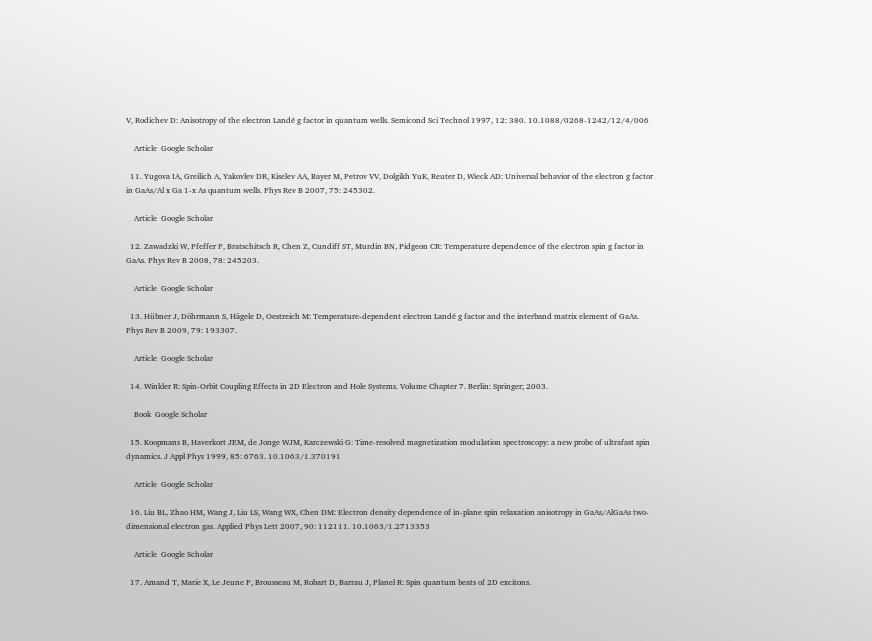V, Rodichev D: Anisotropy of the electron Landé g factor in quantum wells. Semicond Sci Technol 1997, 12: 380. 10.1088/0268-1242/12/4/006

    Article  Google Scholar

  11. Yugova IA, Greilich A, Yakovlev DR, Kiselev AA, Bayer M, Petrov VV, Dolgikh YuK, Reuter D, Wieck AD: Universal behavior of the electron g factor in GaAs/Al x Ga 1-x As quantum wells. Phys Rev B 2007, 75: 245302.

    Article  Google Scholar

  12. Zawadzki W, Pfeffer P, Bratschitsch R, Chen Z, Cundiff ST, Murdin BN, Pidgeon CR: Temperature dependence of the electron spin g factor in GaAs. Phys Rev B 2008, 78: 245203.

    Article  Google Scholar

  13. Hübner J, Döhrmann S, Hägele D, Oestreich M: Temperature-dependent electron Landé g factor and the interband matrix element of GaAs. Phys Rev B 2009, 79: 193307.

    Article  Google Scholar

  14. Winkler R: Spin-Orbit Coupling Effects in 2D Electron and Hole Systems. Volume Chapter 7. Berlin: Springer; 2003.

    Book  Google Scholar

  15. Koopmans B, Haverkort JEM, de Jonge WJM, Karczewski G: Time-resolved magnetization modulation spectroscopy: a new probe of ultrafast spin dynamics. J Appl Phys 1999, 85: 6763. 10.1063/1.370191

    Article  Google Scholar

  16. Liu BL, Zhao HM, Wang J, Liu LS, Wang WX, Chen DM: Electron density dependence of in-plane spin relaxation anisotropy in GaAs/AlGaAs two-dimensional electron gas. Applied Phys Lett 2007, 90: 112111. 10.1063/1.2713353

    Article  Google Scholar

  17. Amand T, Marie X, Le Jeune P, Brousseau M, Robart D, Barrau J, Planel R: Spin quantum beats of 2D excitons.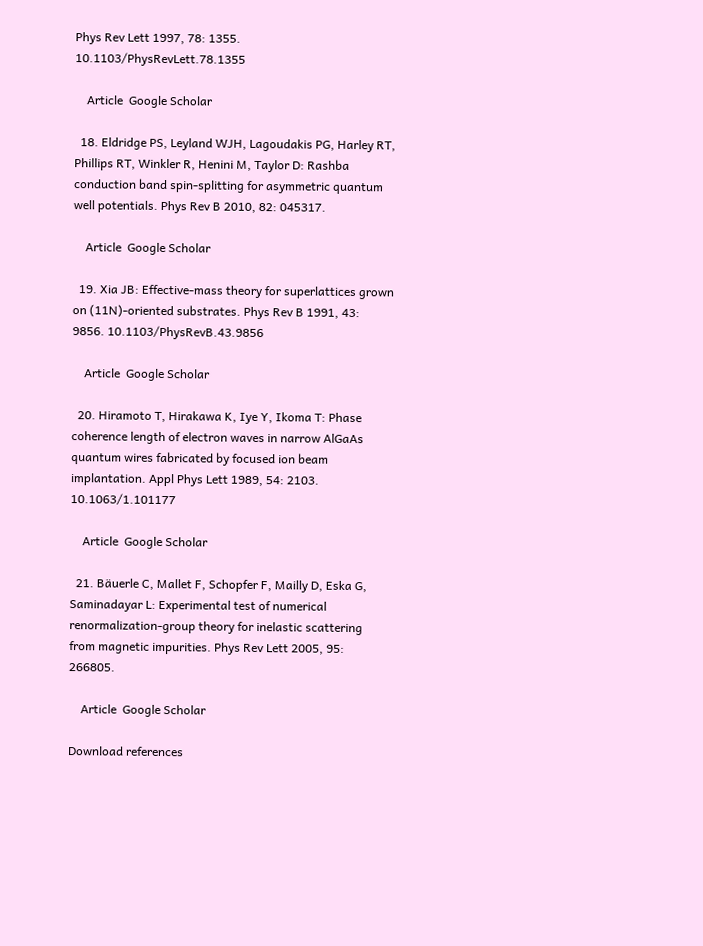Phys Rev Lett 1997, 78: 1355. 10.1103/PhysRevLett.78.1355

    Article  Google Scholar

  18. Eldridge PS, Leyland WJH, Lagoudakis PG, Harley RT, Phillips RT, Winkler R, Henini M, Taylor D: Rashba conduction band spin-splitting for asymmetric quantum well potentials. Phys Rev B 2010, 82: 045317.

    Article  Google Scholar

  19. Xia JB: Effective-mass theory for superlattices grown on (11N)-oriented substrates. Phys Rev B 1991, 43: 9856. 10.1103/PhysRevB.43.9856

    Article  Google Scholar

  20. Hiramoto T, Hirakawa K, Iye Y, Ikoma T: Phase coherence length of electron waves in narrow AlGaAs quantum wires fabricated by focused ion beam implantation. Appl Phys Lett 1989, 54: 2103. 10.1063/1.101177

    Article  Google Scholar

  21. Bäuerle C, Mallet F, Schopfer F, Mailly D, Eska G, Saminadayar L: Experimental test of numerical renormalization-group theory for inelastic scattering from magnetic impurities. Phys Rev Lett 2005, 95: 266805.

    Article  Google Scholar

Download references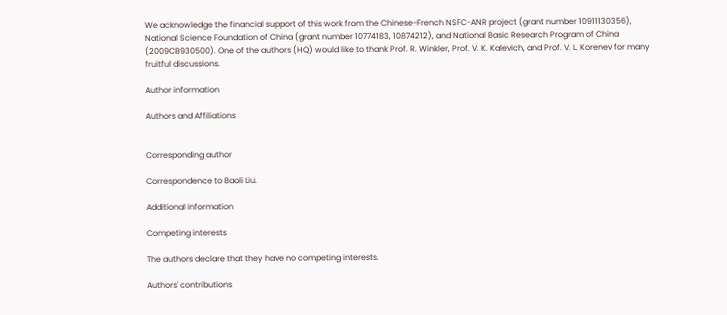We acknowledge the financial support of this work from the Chinese-French NSFC-ANR project (grant number 10911130356), National Science Foundation of China (grant number 10774183, 10874212), and National Basic Research Program of China (2009CB930500). One of the authors (HQ) would like to thank Prof. R. Winkler, Prof. V. K. Kalevich, and Prof. V. L. Korenev for many fruitful discussions.

Author information

Authors and Affiliations


Corresponding author

Correspondence to Baoli Liu.

Additional information

Competing interests

The authors declare that they have no competing interests.

Authors' contributions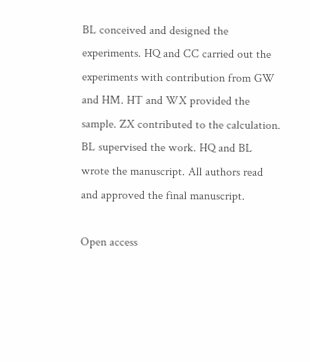BL conceived and designed the experiments. HQ and CC carried out the experiments with contribution from GW and HM. HT and WX provided the sample. ZX contributed to the calculation. BL supervised the work. HQ and BL wrote the manuscript. All authors read and approved the final manuscript.

Open access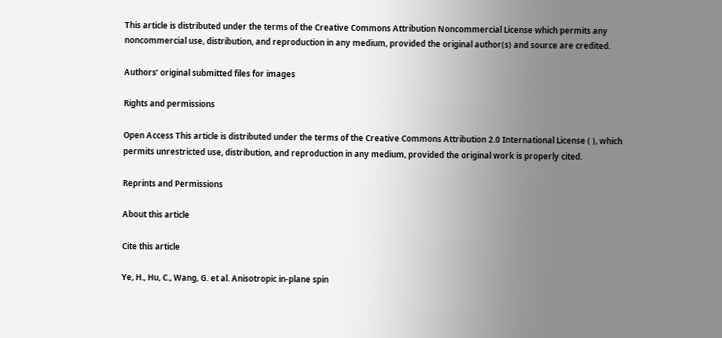This article is distributed under the terms of the Creative Commons Attribution Noncommercial License which permits any noncommercial use, distribution, and reproduction in any medium, provided the original author(s) and source are credited.

Authors’ original submitted files for images

Rights and permissions

Open Access This article is distributed under the terms of the Creative Commons Attribution 2.0 International License ( ), which permits unrestricted use, distribution, and reproduction in any medium, provided the original work is properly cited.

Reprints and Permissions

About this article

Cite this article

Ye, H., Hu, C., Wang, G. et al. Anisotropic in-plane spin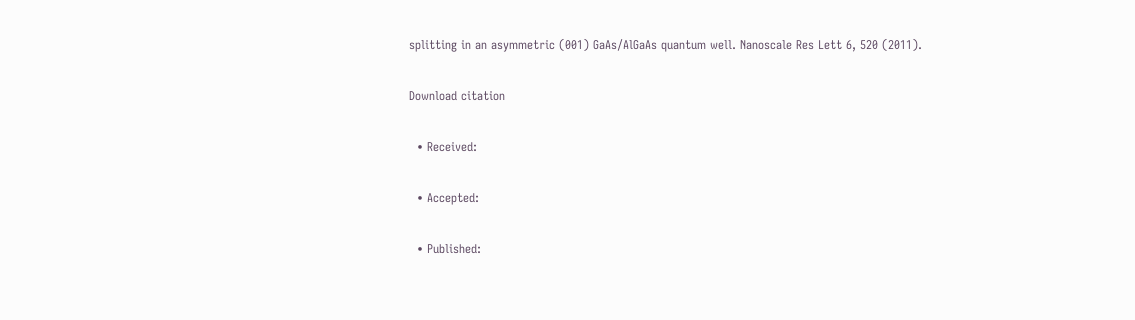splitting in an asymmetric (001) GaAs/AlGaAs quantum well. Nanoscale Res Lett 6, 520 (2011).

Download citation

  • Received:

  • Accepted:

  • Published: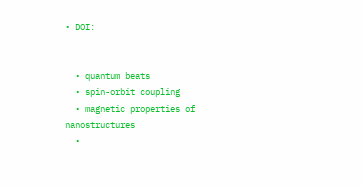• DOI:


  • quantum beats
  • spin-orbit coupling
  • magnetic properties of nanostructures
  •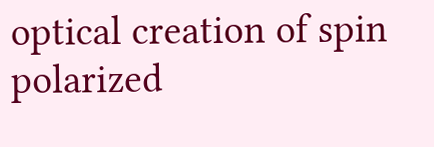optical creation of spin polarized